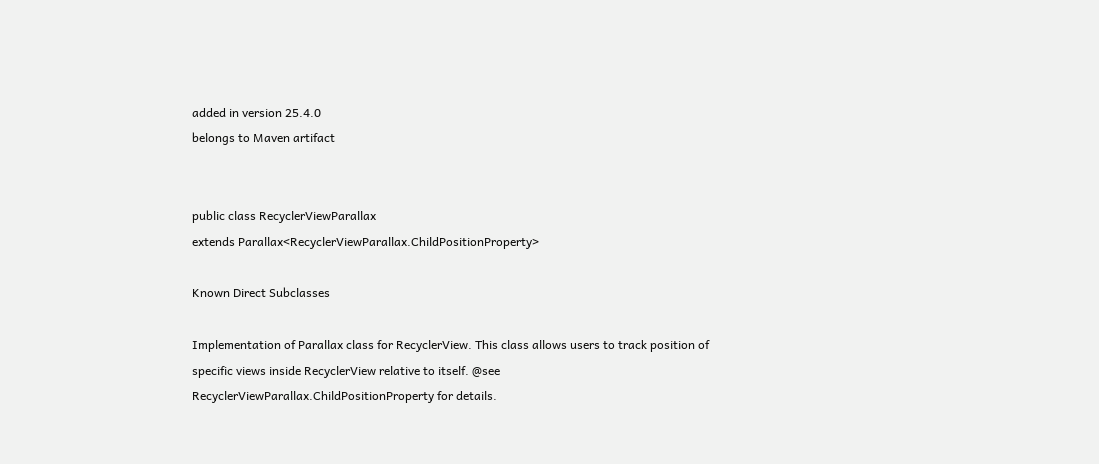added in version 25.4.0
belongs to Maven artifact


public class RecyclerViewParallax
extends Parallax<RecyclerViewParallax.ChildPositionProperty>

Known Direct Subclasses

Implementation of Parallax class for RecyclerView. This class allows users to track position of specific views inside RecyclerView relative to itself. @see RecyclerViewParallax.ChildPositionProperty for details.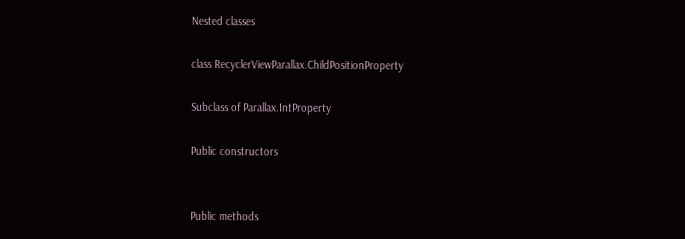Nested classes

class RecyclerViewParallax.ChildPositionProperty

Subclass of Parallax.IntProperty

Public constructors


Public methods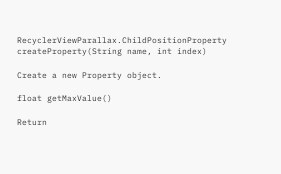RecyclerViewParallax.ChildPositionProperty createProperty(String name, int index)

Create a new Property object.

float getMaxValue()

Return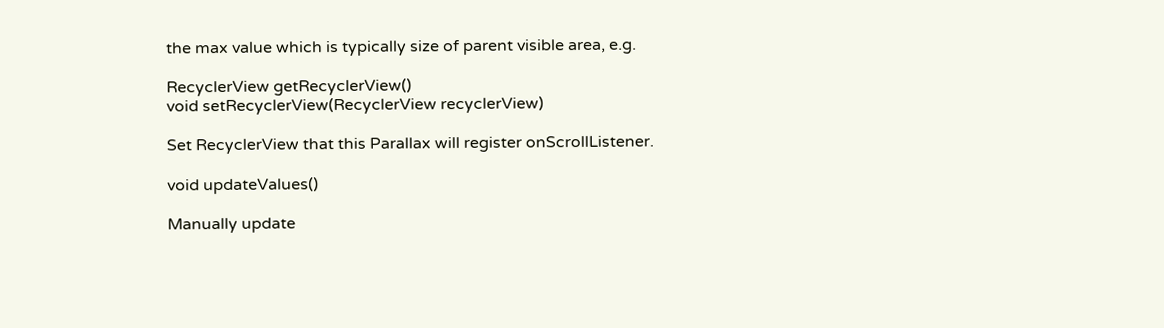the max value which is typically size of parent visible area, e.g.

RecyclerView getRecyclerView()
void setRecyclerView(RecyclerView recyclerView)

Set RecyclerView that this Parallax will register onScrollListener.

void updateValues()

Manually update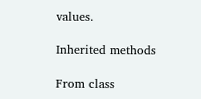values.

Inherited methods

From class